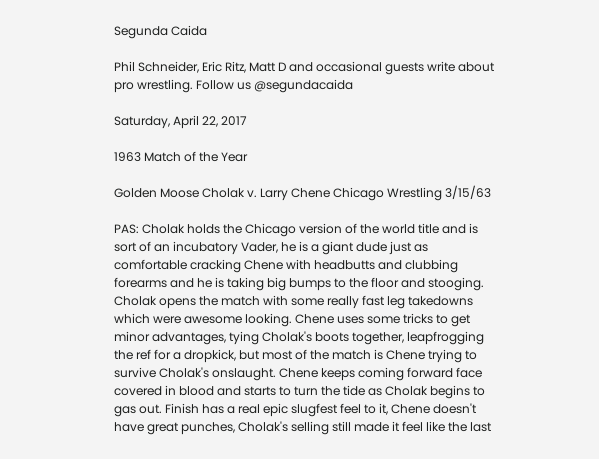Segunda Caida

Phil Schneider, Eric Ritz, Matt D and occasional guests write about pro wrestling. Follow us @segundacaida

Saturday, April 22, 2017

1963 Match of the Year

Golden Moose Cholak v. Larry Chene Chicago Wrestling 3/15/63

PAS: Cholak holds the Chicago version of the world title and is sort of an incubatory Vader, he is a giant dude just as comfortable cracking Chene with headbutts and clubbing forearms and he is taking big bumps to the floor and stooging. Cholak opens the match with some really fast leg takedowns which were awesome looking. Chene uses some tricks to get minor advantages, tying Cholak's boots together, leapfrogging the ref for a dropkick, but most of the match is Chene trying to survive Cholak's onslaught. Chene keeps coming forward face covered in blood and starts to turn the tide as Cholak begins to gas out. Finish has a real epic slugfest feel to it, Chene doesn't have great punches, Cholak's selling still made it feel like the last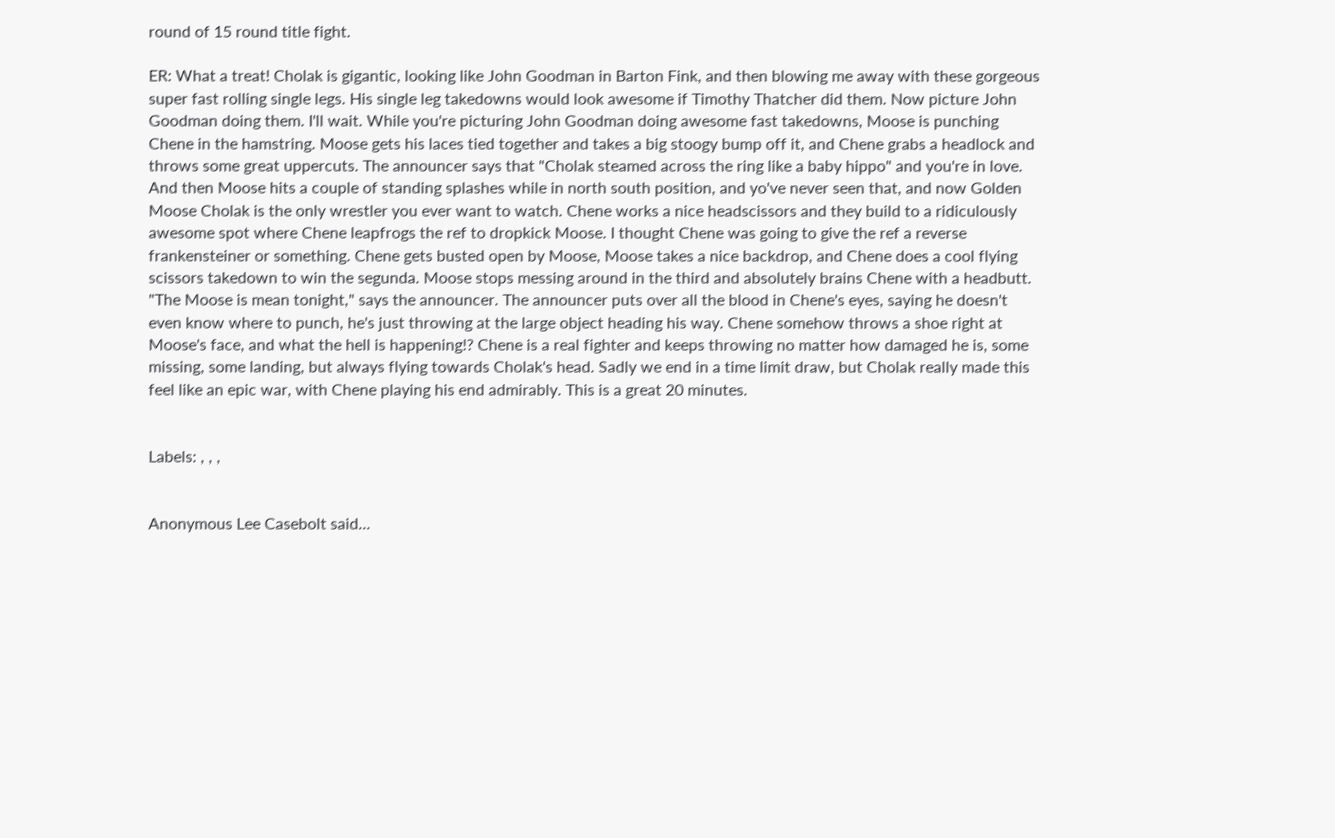round of 15 round title fight.

ER: What a treat! Cholak is gigantic, looking like John Goodman in Barton Fink, and then blowing me away with these gorgeous super fast rolling single legs. His single leg takedowns would look awesome if Timothy Thatcher did them. Now picture John Goodman doing them. I'll wait. While you're picturing John Goodman doing awesome fast takedowns, Moose is punching Chene in the hamstring. Moose gets his laces tied together and takes a big stoogy bump off it, and Chene grabs a headlock and throws some great uppercuts. The announcer says that "Cholak steamed across the ring like a baby hippo" and you're in love. And then Moose hits a couple of standing splashes while in north south position, and yo've never seen that, and now Golden Moose Cholak is the only wrestler you ever want to watch. Chene works a nice headscissors and they build to a ridiculously awesome spot where Chene leapfrogs the ref to dropkick Moose. I thought Chene was going to give the ref a reverse frankensteiner or something. Chene gets busted open by Moose, Moose takes a nice backdrop, and Chene does a cool flying scissors takedown to win the segunda. Moose stops messing around in the third and absolutely brains Chene with a headbutt. "The Moose is mean tonight," says the announcer. The announcer puts over all the blood in Chene's eyes, saying he doesn't even know where to punch, he's just throwing at the large object heading his way. Chene somehow throws a shoe right at Moose's face, and what the hell is happening!? Chene is a real fighter and keeps throwing no matter how damaged he is, some missing, some landing, but always flying towards Cholak's head. Sadly we end in a time limit draw, but Cholak really made this feel like an epic war, with Chene playing his end admirably. This is a great 20 minutes.


Labels: , , ,


Anonymous Lee Casebolt said...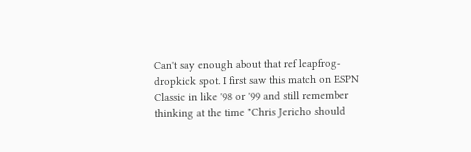Can't say enough about that ref leapfrog-dropkick spot. I first saw this match on ESPN Classic in like '98 or '99 and still remember thinking at the time "Chris Jericho should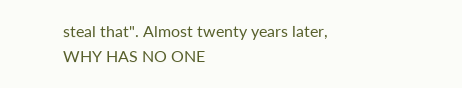steal that". Almost twenty years later, WHY HAS NO ONE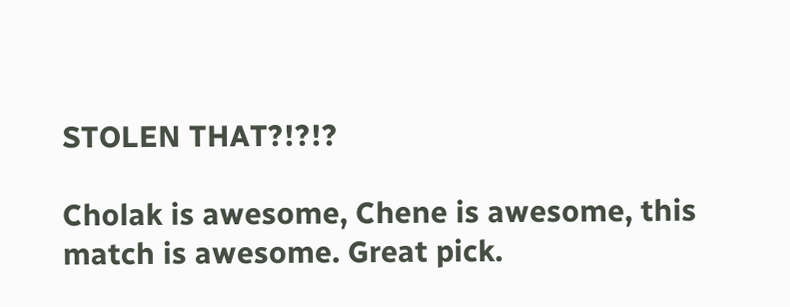STOLEN THAT?!?!?

Cholak is awesome, Chene is awesome, this match is awesome. Great pick.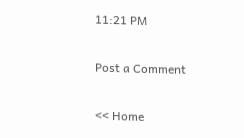11:21 PM

Post a Comment

<< Home